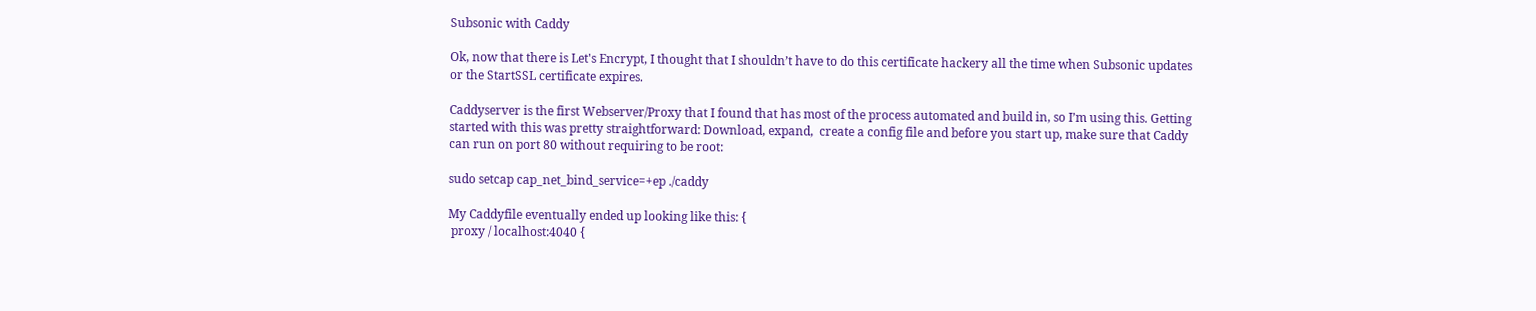Subsonic with Caddy

Ok, now that there is Let's Encrypt, I thought that I shouldn’t have to do this certificate hackery all the time when Subsonic updates or the StartSSL certificate expires.

Caddyserver is the first Webserver/Proxy that I found that has most of the process automated and build in, so I’m using this. Getting started with this was pretty straightforward: Download, expand,  create a config file and before you start up, make sure that Caddy can run on port 80 without requiring to be root:

sudo setcap cap_net_bind_service=+ep ./caddy

My Caddyfile eventually ended up looking like this: {
 proxy / localhost:4040 {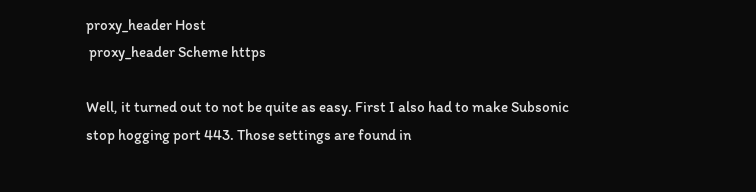proxy_header Host
 proxy_header Scheme https

Well, it turned out to not be quite as easy. First I also had to make Subsonic stop hogging port 443. Those settings are found in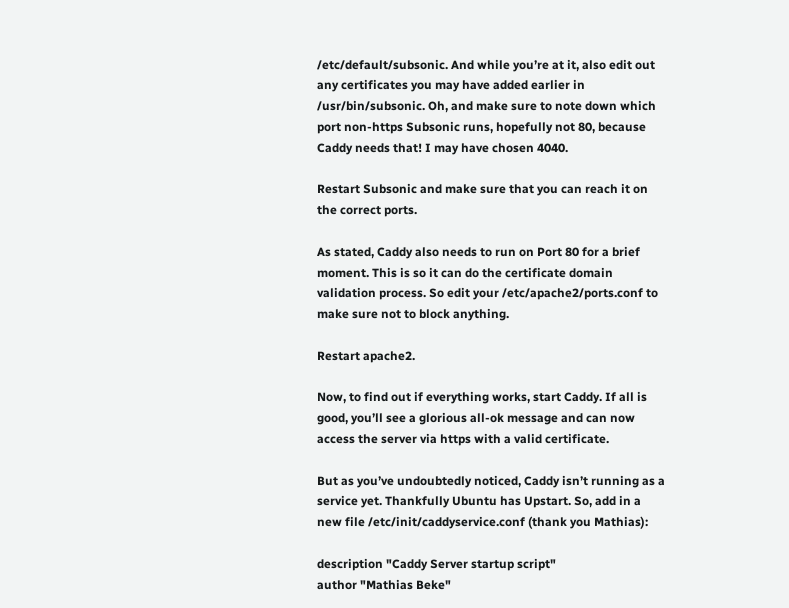/etc/default/subsonic. And while you’re at it, also edit out any certificates you may have added earlier in /usr/bin/subsonic. Oh, and make sure to note down which port non-https Subsonic runs, hopefully not 80, because Caddy needs that! I may have chosen 4040.

Restart Subsonic and make sure that you can reach it on the correct ports.

As stated, Caddy also needs to run on Port 80 for a brief moment. This is so it can do the certificate domain validation process. So edit your /etc/apache2/ports.conf to make sure not to block anything.

Restart apache2.

Now, to find out if everything works, start Caddy. If all is good, you’ll see a glorious all-ok message and can now access the server via https with a valid certificate.

But as you’ve undoubtedly noticed, Caddy isn’t running as a service yet. Thankfully Ubuntu has Upstart. So, add in a new file /etc/init/caddyservice.conf (thank you Mathias):

description "Caddy Server startup script"
author "Mathias Beke"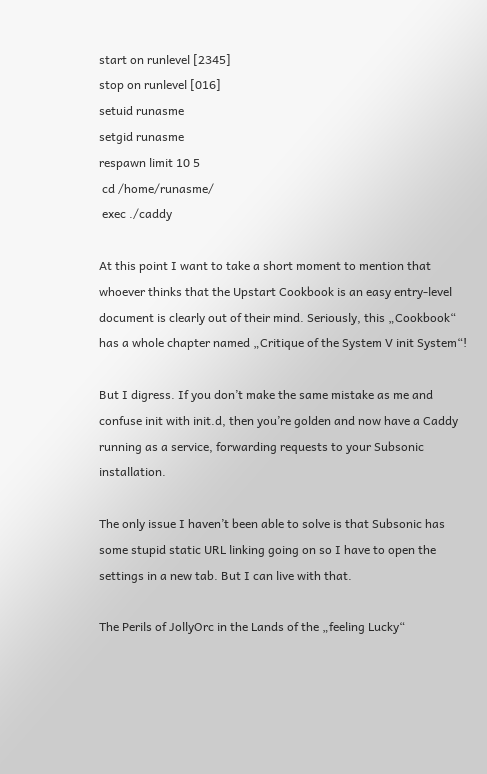start on runlevel [2345]
stop on runlevel [016]
setuid runasme
setgid runasme
respawn limit 10 5
 cd /home/runasme/
 exec ./caddy

At this point I want to take a short moment to mention that whoever thinks that the Upstart Cookbook is an easy entry-level document is clearly out of their mind. Seriously, this „Cookbook“ has a whole chapter named „Critique of the System V init System“!

But I digress. If you don’t make the same mistake as me and confuse init with init.d, then you’re golden and now have a Caddy running as a service, forwarding requests to your Subsonic installation.

The only issue I haven’t been able to solve is that Subsonic has some stupid static URL linking going on so I have to open the settings in a new tab. But I can live with that.

The Perils of JollyOrc in the Lands of the „feeling Lucky“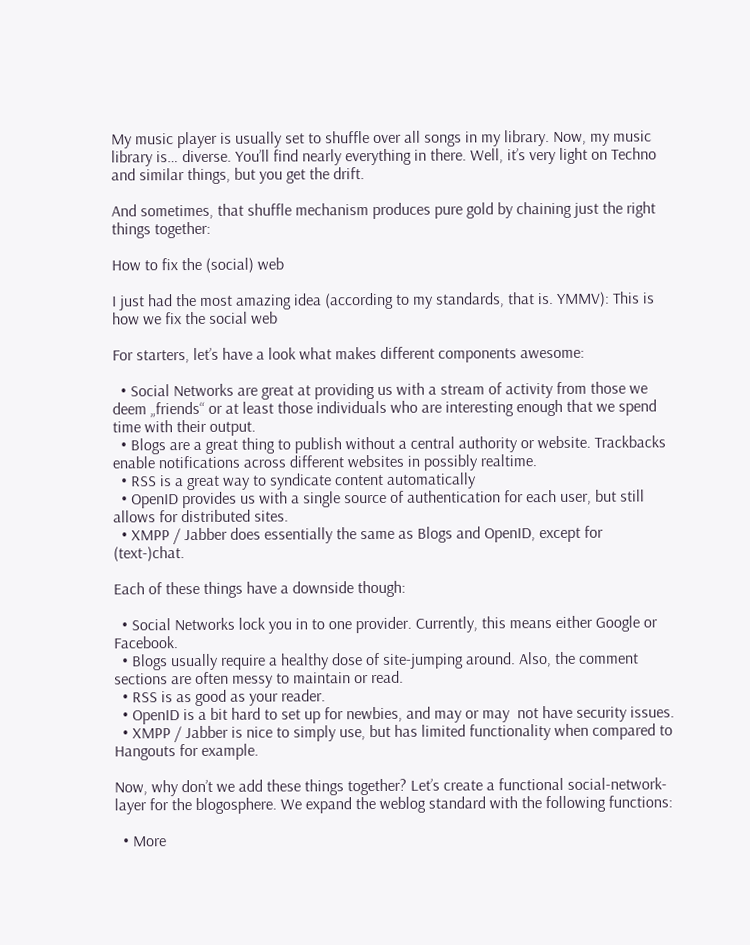My music player is usually set to shuffle over all songs in my library. Now, my music library is… diverse. You’ll find nearly everything in there. Well, it’s very light on Techno and similar things, but you get the drift.

And sometimes, that shuffle mechanism produces pure gold by chaining just the right things together:

How to fix the (social) web

I just had the most amazing idea (according to my standards, that is. YMMV): This is how we fix the social web

For starters, let’s have a look what makes different components awesome:

  • Social Networks are great at providing us with a stream of activity from those we deem „friends“ or at least those individuals who are interesting enough that we spend time with their output.
  • Blogs are a great thing to publish without a central authority or website. Trackbacks enable notifications across different websites in possibly realtime.
  • RSS is a great way to syndicate content automatically
  • OpenID provides us with a single source of authentication for each user, but still allows for distributed sites.
  • XMPP / Jabber does essentially the same as Blogs and OpenID, except for (text-)chat.

Each of these things have a downside though:

  • Social Networks lock you in to one provider. Currently, this means either Google or Facebook.
  • Blogs usually require a healthy dose of site-jumping around. Also, the comment sections are often messy to maintain or read.
  • RSS is as good as your reader.
  • OpenID is a bit hard to set up for newbies, and may or may  not have security issues.
  • XMPP / Jabber is nice to simply use, but has limited functionality when compared to Hangouts for example.

Now, why don’t we add these things together? Let’s create a functional social-network-layer for the blogosphere. We expand the weblog standard with the following functions:

  • More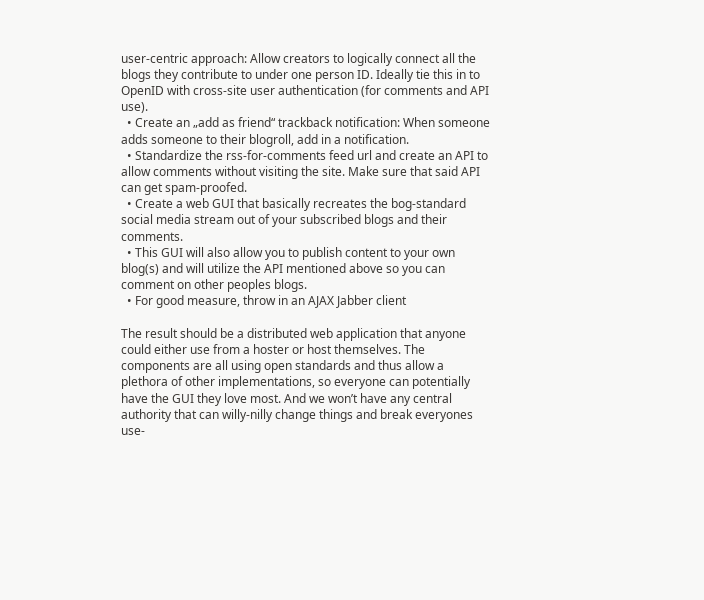user-centric approach: Allow creators to logically connect all the blogs they contribute to under one person ID. Ideally tie this in to OpenID with cross-site user authentication (for comments and API use).
  • Create an „add as friend“ trackback notification: When someone adds someone to their blogroll, add in a notification.
  • Standardize the rss-for-comments feed url and create an API to allow comments without visiting the site. Make sure that said API can get spam-proofed.
  • Create a web GUI that basically recreates the bog-standard social media stream out of your subscribed blogs and their comments.
  • This GUI will also allow you to publish content to your own blog(s) and will utilize the API mentioned above so you can comment on other peoples blogs.
  • For good measure, throw in an AJAX Jabber client

The result should be a distributed web application that anyone could either use from a hoster or host themselves. The components are all using open standards and thus allow a plethora of other implementations, so everyone can potentially have the GUI they love most. And we won’t have any central authority that can willy-nilly change things and break everyones use-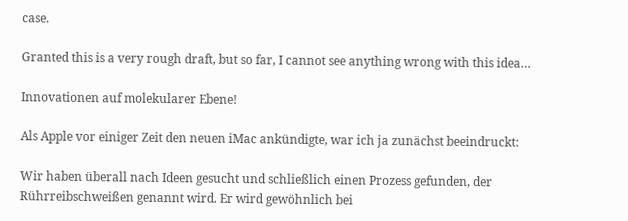case.

Granted this is a very rough draft, but so far, I cannot see anything wrong with this idea…

Innovationen auf molekularer Ebene!

Als Apple vor einiger Zeit den neuen iMac ankündigte, war ich ja zunächst beeindruckt:

Wir haben überall nach Ideen gesucht und schließlich einen Prozess gefunden, der Rührreibschweißen genannt wird. Er wird gewöhnlich bei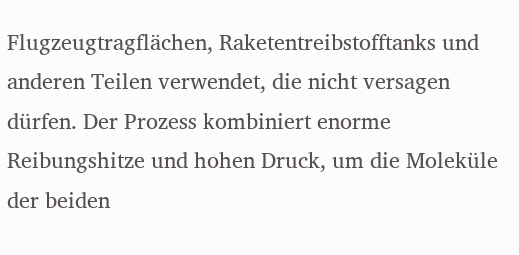Flugzeugtragflächen, Raketentreibstofftanks und anderen Teilen verwendet, die nicht versagen dürfen. Der Prozess kombiniert enorme Reibungshitze und hohen Druck, um die Moleküle der beiden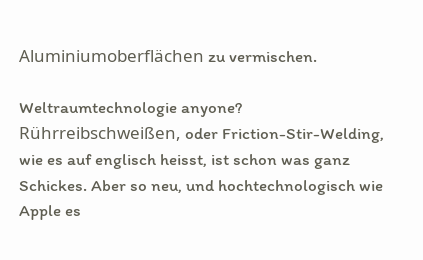Aluminiumoberflächen zu vermischen.

Weltraumtechnologie anyone? Rührreibschweißen, oder Friction-Stir-Welding, wie es auf englisch heisst, ist schon was ganz Schickes. Aber so neu, und hochtechnologisch wie Apple es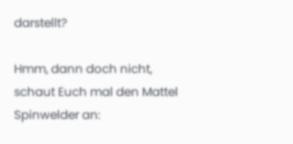darstellt?

Hmm, dann doch nicht, schaut Euch mal den Mattel Spinwelder an: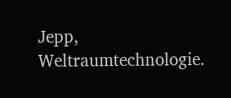Jepp, Weltraumtechnologie.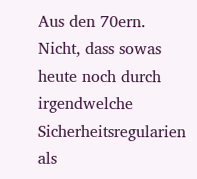Aus den 70ern. Nicht, dass sowas heute noch durch irgendwelche Sicherheitsregularien als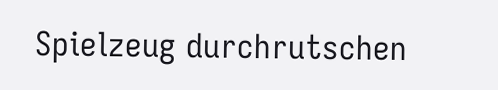Spielzeug durchrutschen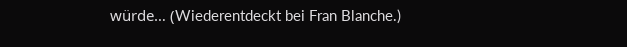würde… (Wiederentdeckt bei Fran Blanche.)